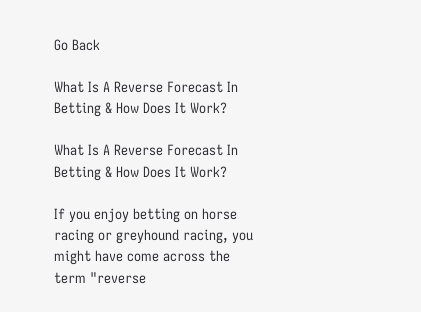Go Back

What Is A Reverse Forecast In Betting & How Does It Work?

What Is A Reverse Forecast In Betting & How Does It Work?

If you enjoy betting on horse racing or greyhound racing, you might have come across the term "reverse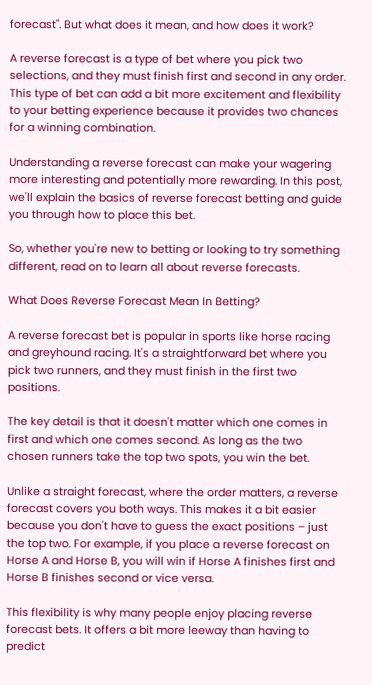forecast". But what does it mean, and how does it work?

A reverse forecast is a type of bet where you pick two selections, and they must finish first and second in any order. This type of bet can add a bit more excitement and flexibility to your betting experience because it provides two chances for a winning combination.

Understanding a reverse forecast can make your wagering more interesting and potentially more rewarding. In this post, we'll explain the basics of reverse forecast betting and guide you through how to place this bet.

So, whether you're new to betting or looking to try something different, read on to learn all about reverse forecasts.

What Does Reverse Forecast Mean In Betting?

A reverse forecast bet is popular in sports like horse racing and greyhound racing. It's a straightforward bet where you pick two runners, and they must finish in the first two positions.

The key detail is that it doesn't matter which one comes in first and which one comes second. As long as the two chosen runners take the top two spots, you win the bet.

Unlike a straight forecast, where the order matters, a reverse forecast covers you both ways. This makes it a bit easier because you don't have to guess the exact positions – just the top two. For example, if you place a reverse forecast on Horse A and Horse B, you will win if Horse A finishes first and Horse B finishes second or vice versa.

This flexibility is why many people enjoy placing reverse forecast bets. It offers a bit more leeway than having to predict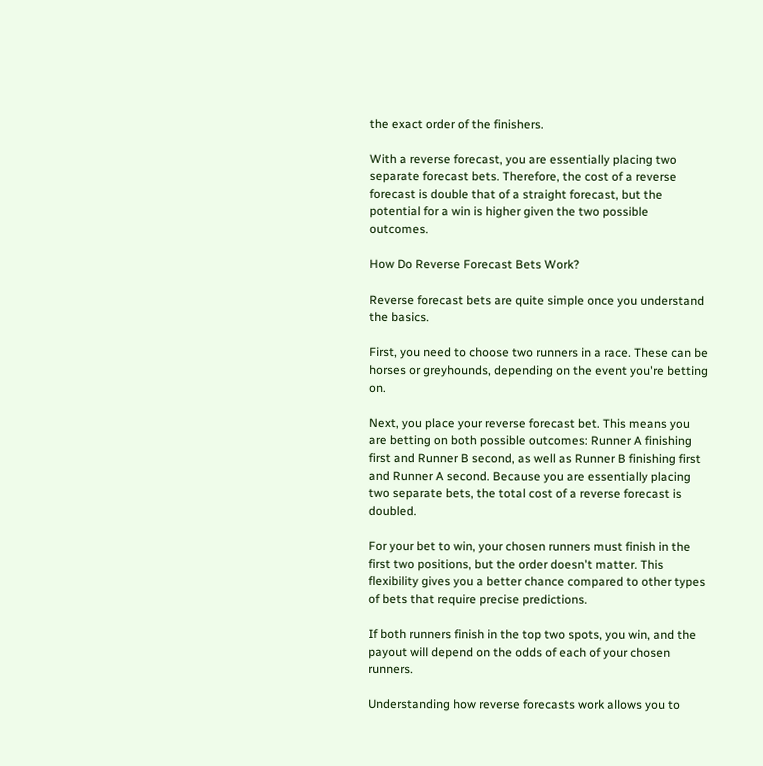the exact order of the finishers.

With a reverse forecast, you are essentially placing two separate forecast bets. Therefore, the cost of a reverse forecast is double that of a straight forecast, but the potential for a win is higher given the two possible outcomes.

How Do Reverse Forecast Bets Work?

Reverse forecast bets are quite simple once you understand the basics.

First, you need to choose two runners in a race. These can be horses or greyhounds, depending on the event you're betting on.

Next, you place your reverse forecast bet. This means you are betting on both possible outcomes: Runner A finishing first and Runner B second, as well as Runner B finishing first and Runner A second. Because you are essentially placing two separate bets, the total cost of a reverse forecast is doubled.

For your bet to win, your chosen runners must finish in the first two positions, but the order doesn't matter. This flexibility gives you a better chance compared to other types of bets that require precise predictions.

If both runners finish in the top two spots, you win, and the payout will depend on the odds of each of your chosen runners.

Understanding how reverse forecasts work allows you to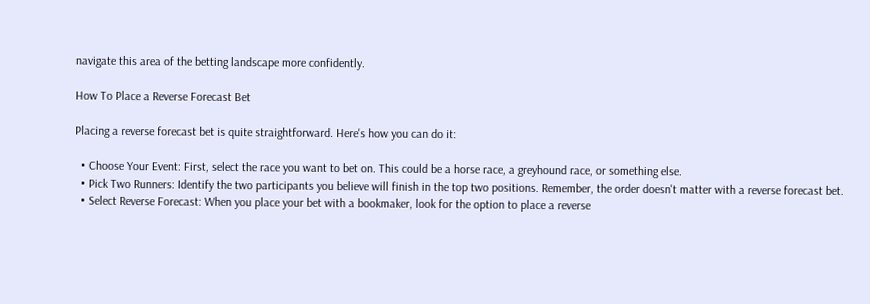navigate this area of the betting landscape more confidently.

How To Place a Reverse Forecast Bet

Placing a reverse forecast bet is quite straightforward. Here's how you can do it:

  • Choose Your Event: First, select the race you want to bet on. This could be a horse race, a greyhound race, or something else.
  • Pick Two Runners: Identify the two participants you believe will finish in the top two positions. Remember, the order doesn't matter with a reverse forecast bet.
  • Select Reverse Forecast: When you place your bet with a bookmaker, look for the option to place a reverse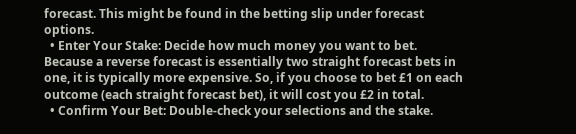forecast. This might be found in the betting slip under forecast options.
  • Enter Your Stake: Decide how much money you want to bet. Because a reverse forecast is essentially two straight forecast bets in one, it is typically more expensive. So, if you choose to bet £1 on each outcome (each straight forecast bet), it will cost you £2 in total.
  • Confirm Your Bet: Double-check your selections and the stake.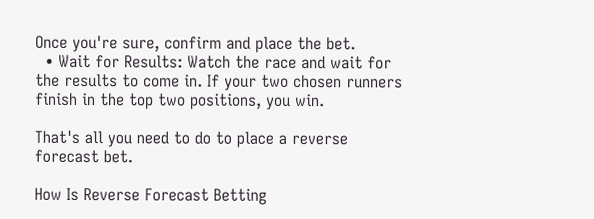Once you're sure, confirm and place the bet.
  • Wait for Results: Watch the race and wait for the results to come in. If your two chosen runners finish in the top two positions, you win.

That's all you need to do to place a reverse forecast bet.

How Is Reverse Forecast Betting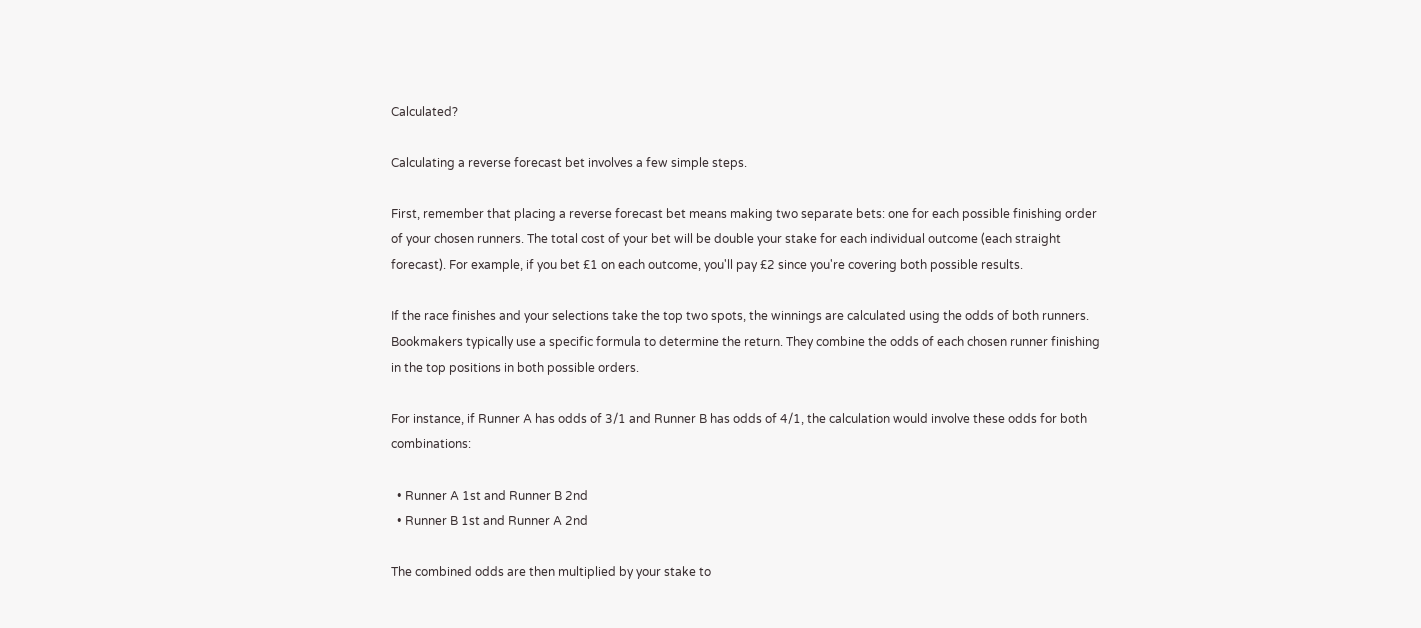Calculated?

Calculating a reverse forecast bet involves a few simple steps.

First, remember that placing a reverse forecast bet means making two separate bets: one for each possible finishing order of your chosen runners. The total cost of your bet will be double your stake for each individual outcome (each straight forecast). For example, if you bet £1 on each outcome, you'll pay £2 since you're covering both possible results.

If the race finishes and your selections take the top two spots, the winnings are calculated using the odds of both runners. Bookmakers typically use a specific formula to determine the return. They combine the odds of each chosen runner finishing in the top positions in both possible orders.

For instance, if Runner A has odds of 3/1 and Runner B has odds of 4/1, the calculation would involve these odds for both combinations:

  • Runner A 1st and Runner B 2nd
  • Runner B 1st and Runner A 2nd

The combined odds are then multiplied by your stake to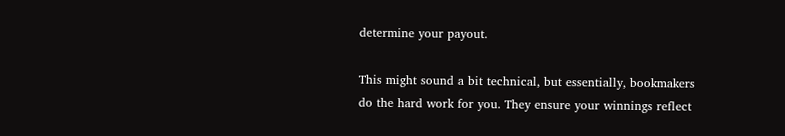determine your payout.

This might sound a bit technical, but essentially, bookmakers do the hard work for you. They ensure your winnings reflect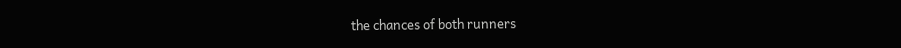the chances of both runners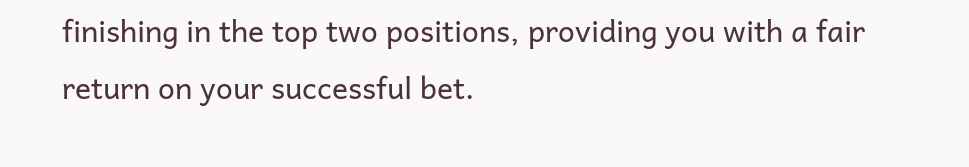finishing in the top two positions, providing you with a fair return on your successful bet.